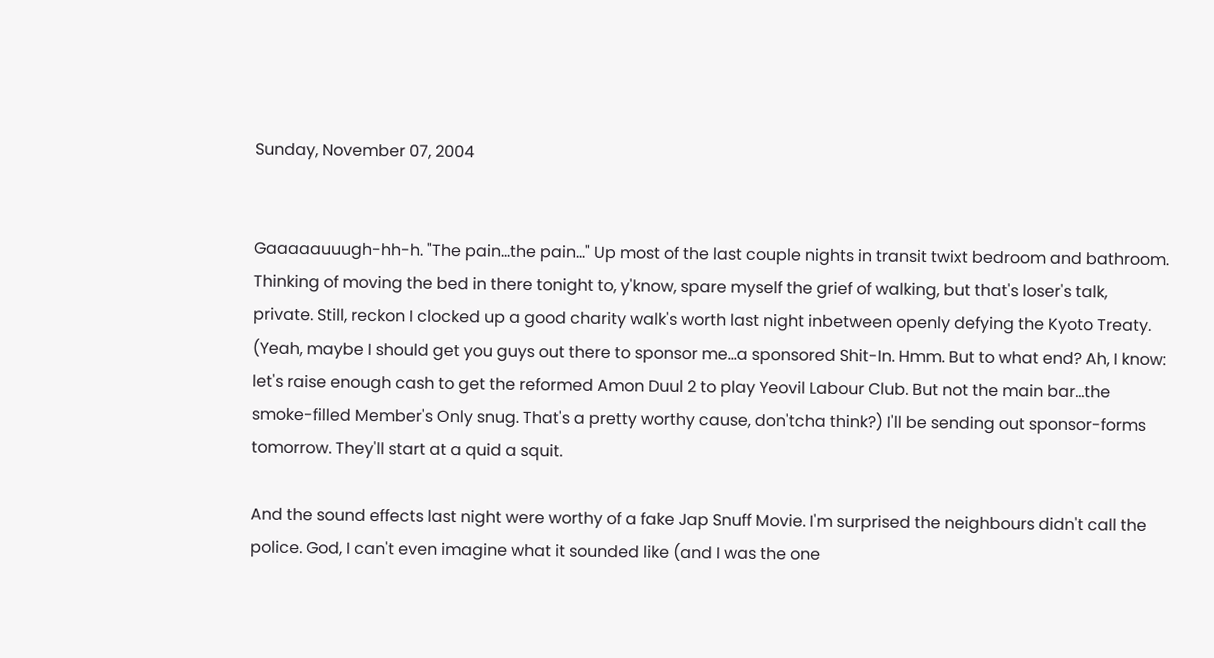Sunday, November 07, 2004


Gaaaaauuugh-hh-h. "The pain...the pain..." Up most of the last couple nights in transit twixt bedroom and bathroom. Thinking of moving the bed in there tonight to, y'know, spare myself the grief of walking, but that's loser's talk, private. Still, reckon I clocked up a good charity walk's worth last night inbetween openly defying the Kyoto Treaty. (Yeah, maybe I should get you guys out there to sponsor me...a sponsored Shit-In. Hmm. But to what end? Ah, I know: let's raise enough cash to get the reformed Amon Duul 2 to play Yeovil Labour Club. But not the main bar...the smoke-filled Member's Only snug. That's a pretty worthy cause, don'tcha think?) I'll be sending out sponsor-forms tomorrow. They'll start at a quid a squit.

And the sound effects last night were worthy of a fake Jap Snuff Movie. I'm surprised the neighbours didn't call the police. God, I can't even imagine what it sounded like (and I was the one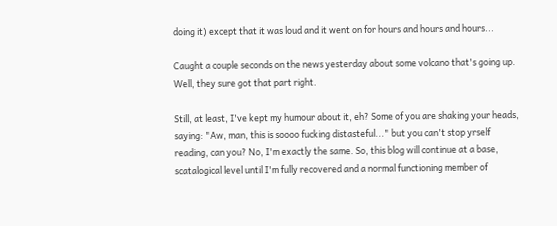doing it) except that it was loud and it went on for hours and hours and hours...

Caught a couple seconds on the news yesterday about some volcano that's going up. Well, they sure got that part right.

Still, at least, I've kept my humour about it, eh? Some of you are shaking your heads, saying: "Aw, man, this is soooo fucking distasteful..." but you can't stop yrself reading, can you? No, I'm exactly the same. So, this blog will continue at a base, scatalogical level until I'm fully recovered and a normal functioning member of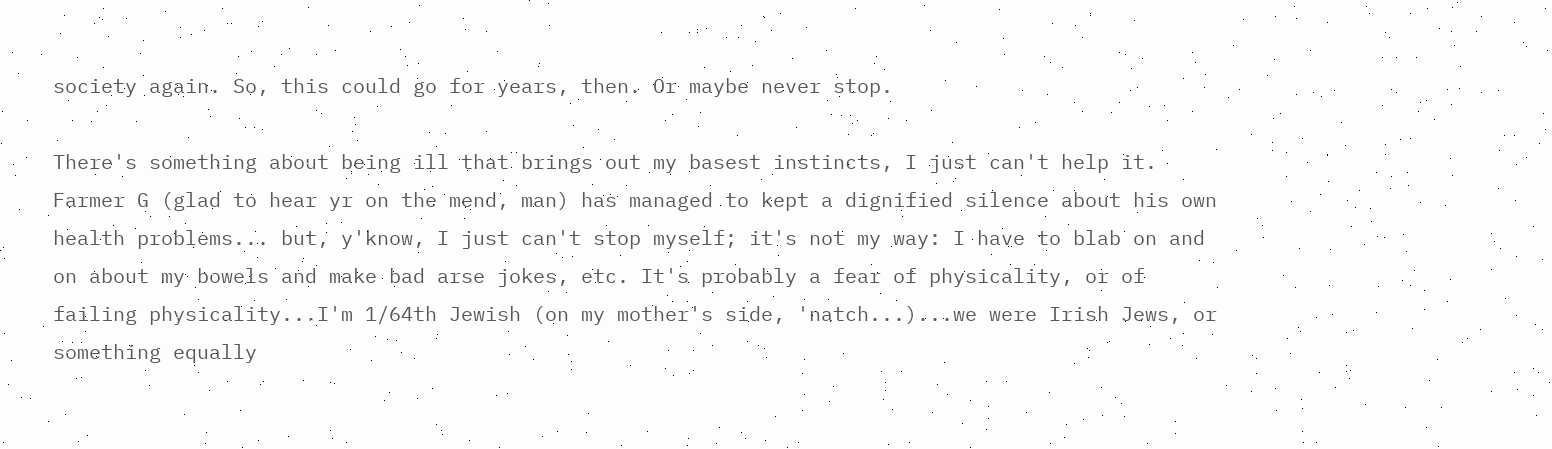society again. So, this could go for years, then. Or maybe never stop.

There's something about being ill that brings out my basest instincts, I just can't help it. Farmer G (glad to hear yr on the mend, man) has managed to kept a dignified silence about his own health problems... but, y'know, I just can't stop myself; it's not my way: I have to blab on and on about my bowels and make bad arse jokes, etc. It's probably a fear of physicality, or of failing physicality...I'm 1/64th Jewish (on my mother's side, 'natch...)...we were Irish Jews, or something equally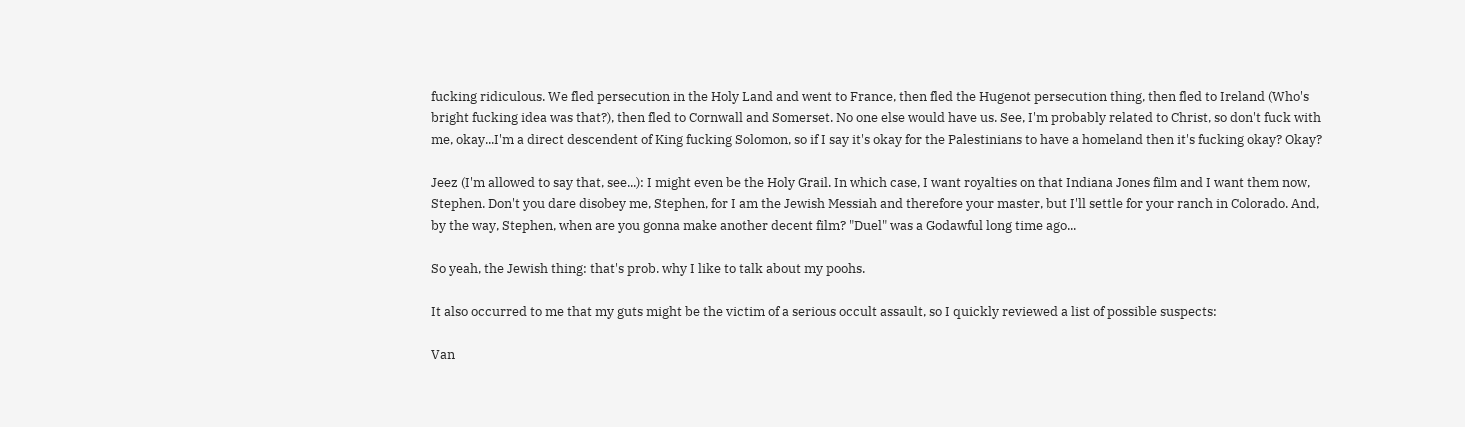fucking ridiculous. We fled persecution in the Holy Land and went to France, then fled the Hugenot persecution thing, then fled to Ireland (Who's bright fucking idea was that?), then fled to Cornwall and Somerset. No one else would have us. See, I'm probably related to Christ, so don't fuck with me, okay...I'm a direct descendent of King fucking Solomon, so if I say it's okay for the Palestinians to have a homeland then it's fucking okay? Okay?

Jeez (I'm allowed to say that, see...): I might even be the Holy Grail. In which case, I want royalties on that Indiana Jones film and I want them now, Stephen. Don't you dare disobey me, Stephen, for I am the Jewish Messiah and therefore your master, but I'll settle for your ranch in Colorado. And, by the way, Stephen, when are you gonna make another decent film? "Duel" was a Godawful long time ago...

So yeah, the Jewish thing: that's prob. why I like to talk about my poohs.

It also occurred to me that my guts might be the victim of a serious occult assault, so I quickly reviewed a list of possible suspects:

Van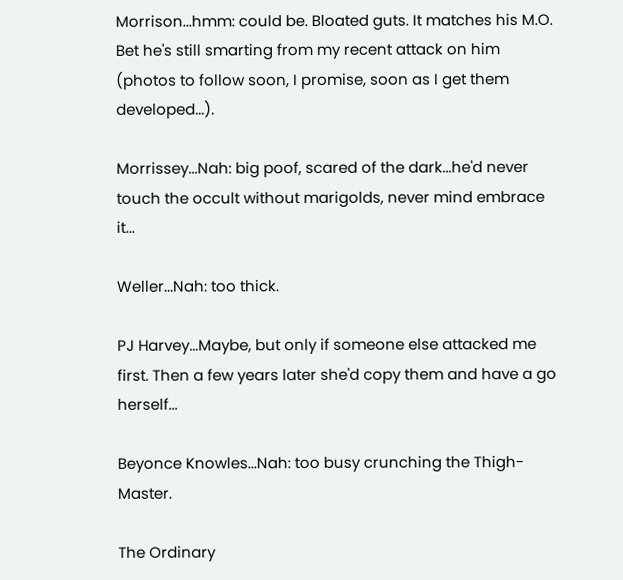Morrison...hmm: could be. Bloated guts. It matches his M.O. Bet he's still smarting from my recent attack on him (photos to follow soon, I promise, soon as I get them developed...).

Morrissey...Nah: big poof, scared of the dark...he'd never touch the occult without marigolds, never mind embrace it...

Weller...Nah: too thick.

PJ Harvey...Maybe, but only if someone else attacked me first. Then a few years later she'd copy them and have a go herself...

Beyonce Knowles...Nah: too busy crunching the Thigh-Master.

The Ordinary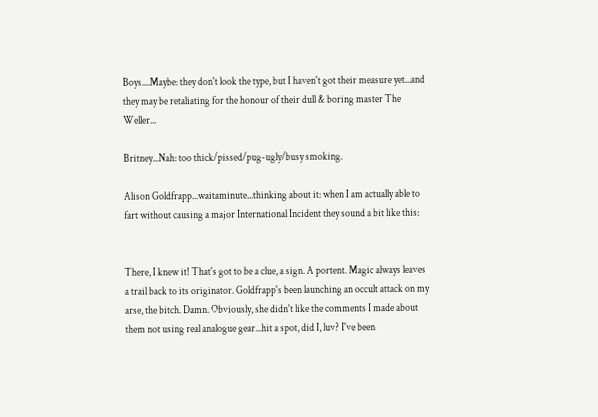Boys....Maybe: they don't look the type, but I haven't got their measure yet...and they may be retaliating for the honour of their dull & boring master The Weller...

Britney...Nah: too thick/pissed/pug-ugly/busy smoking.

Alison Goldfrapp...waitaminute...thinking about it: when I am actually able to fart without causing a major International Incident they sound a bit like this:


There, I knew it! That's got to be a clue, a sign. A portent. Magic always leaves a trail back to its originator. Goldfrapp's been launching an occult attack on my arse, the bitch. Damn. Obviously, she didn't like the comments I made about them not using real analogue gear...hit a spot, did I, luv? I've been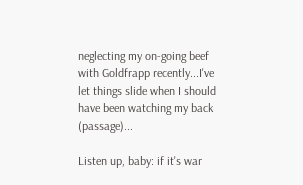neglecting my on-going beef with Goldfrapp recently...I've let things slide when I should have been watching my back (passage)...

Listen up, baby: if it's war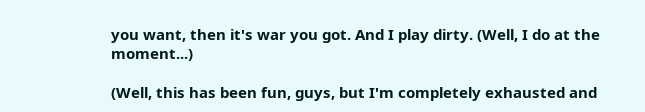you want, then it's war you got. And I play dirty. (Well, I do at the moment...)

(Well, this has been fun, guys, but I'm completely exhausted and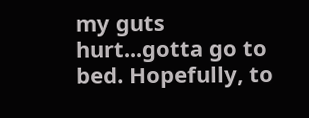my guts hurt...gotta go to bed. Hopefully, to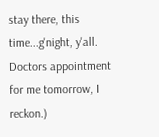stay there, this time...g'night, y'all. Doctors appointment for me tomorrow, I reckon.)